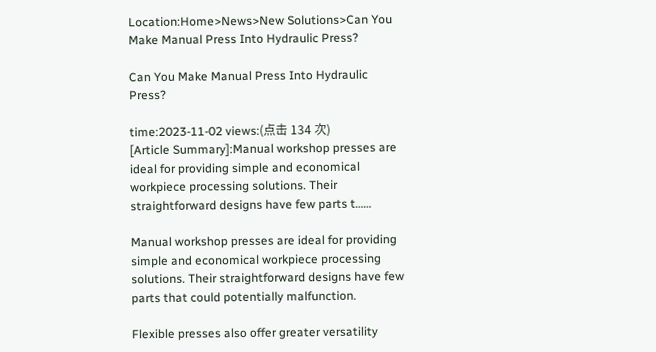Location:Home>News>New Solutions>Can You Make Manual Press Into Hydraulic Press?

Can You Make Manual Press Into Hydraulic Press?

time:2023-11-02 views:(点击 134 次)
[Article Summary]:Manual workshop presses are ideal for providing simple and economical workpiece processing solutions. Their straightforward designs have few parts t……

Manual workshop presses are ideal for providing simple and economical workpiece processing solutions. Their straightforward designs have few parts that could potentially malfunction.

Flexible presses also offer greater versatility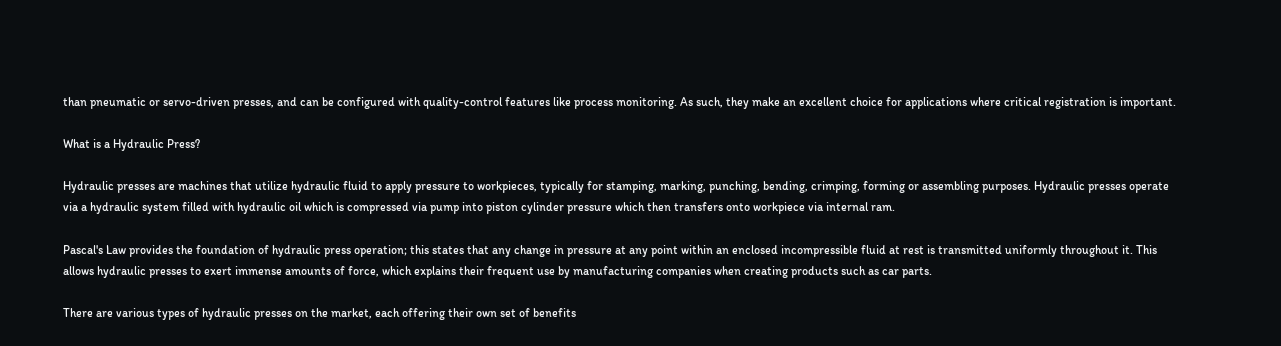than pneumatic or servo-driven presses, and can be configured with quality-control features like process monitoring. As such, they make an excellent choice for applications where critical registration is important.

What is a Hydraulic Press?

Hydraulic presses are machines that utilize hydraulic fluid to apply pressure to workpieces, typically for stamping, marking, punching, bending, crimping, forming or assembling purposes. Hydraulic presses operate via a hydraulic system filled with hydraulic oil which is compressed via pump into piston cylinder pressure which then transfers onto workpiece via internal ram.

Pascal's Law provides the foundation of hydraulic press operation; this states that any change in pressure at any point within an enclosed incompressible fluid at rest is transmitted uniformly throughout it. This allows hydraulic presses to exert immense amounts of force, which explains their frequent use by manufacturing companies when creating products such as car parts.

There are various types of hydraulic presses on the market, each offering their own set of benefits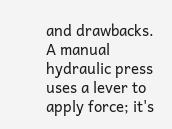and drawbacks. A manual hydraulic press uses a lever to apply force; it's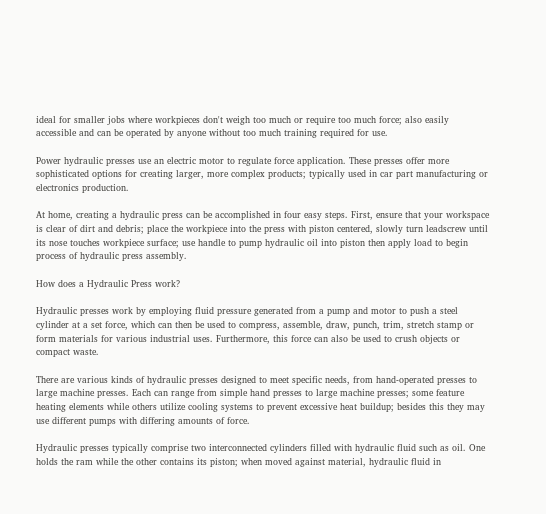ideal for smaller jobs where workpieces don't weigh too much or require too much force; also easily accessible and can be operated by anyone without too much training required for use.

Power hydraulic presses use an electric motor to regulate force application. These presses offer more sophisticated options for creating larger, more complex products; typically used in car part manufacturing or electronics production.

At home, creating a hydraulic press can be accomplished in four easy steps. First, ensure that your workspace is clear of dirt and debris; place the workpiece into the press with piston centered, slowly turn leadscrew until its nose touches workpiece surface; use handle to pump hydraulic oil into piston then apply load to begin process of hydraulic press assembly.

How does a Hydraulic Press work?

Hydraulic presses work by employing fluid pressure generated from a pump and motor to push a steel cylinder at a set force, which can then be used to compress, assemble, draw, punch, trim, stretch stamp or form materials for various industrial uses. Furthermore, this force can also be used to crush objects or compact waste.

There are various kinds of hydraulic presses designed to meet specific needs, from hand-operated presses to large machine presses. Each can range from simple hand presses to large machine presses; some feature heating elements while others utilize cooling systems to prevent excessive heat buildup; besides this they may use different pumps with differing amounts of force.

Hydraulic presses typically comprise two interconnected cylinders filled with hydraulic fluid such as oil. One holds the ram while the other contains its piston; when moved against material, hydraulic fluid in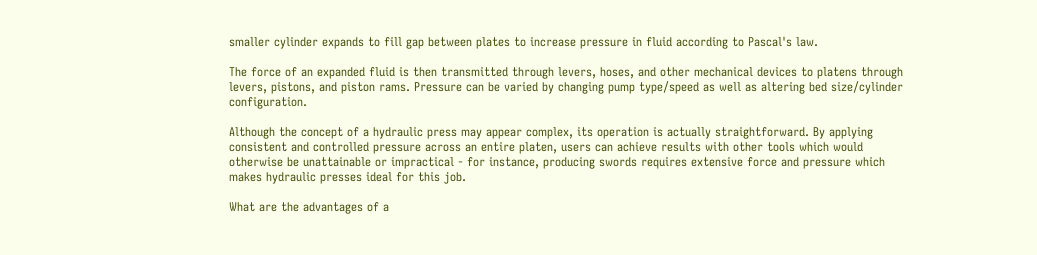smaller cylinder expands to fill gap between plates to increase pressure in fluid according to Pascal's law.

The force of an expanded fluid is then transmitted through levers, hoses, and other mechanical devices to platens through levers, pistons, and piston rams. Pressure can be varied by changing pump type/speed as well as altering bed size/cylinder configuration.

Although the concept of a hydraulic press may appear complex, its operation is actually straightforward. By applying consistent and controlled pressure across an entire platen, users can achieve results with other tools which would otherwise be unattainable or impractical - for instance, producing swords requires extensive force and pressure which makes hydraulic presses ideal for this job.

What are the advantages of a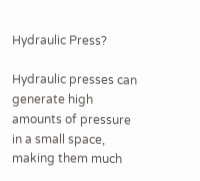Hydraulic Press?

Hydraulic presses can generate high amounts of pressure in a small space, making them much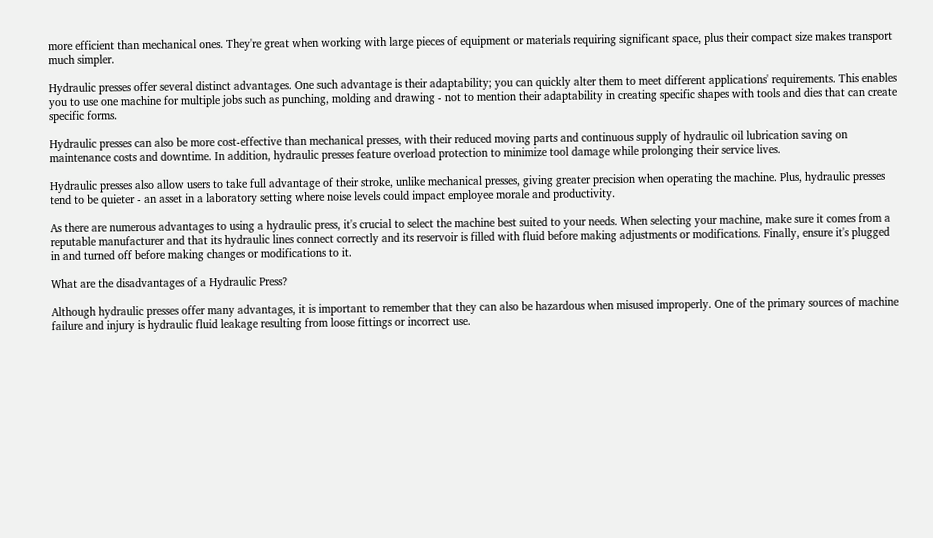more efficient than mechanical ones. They're great when working with large pieces of equipment or materials requiring significant space, plus their compact size makes transport much simpler.

Hydraulic presses offer several distinct advantages. One such advantage is their adaptability; you can quickly alter them to meet different applications' requirements. This enables you to use one machine for multiple jobs such as punching, molding and drawing - not to mention their adaptability in creating specific shapes with tools and dies that can create specific forms.

Hydraulic presses can also be more cost-effective than mechanical presses, with their reduced moving parts and continuous supply of hydraulic oil lubrication saving on maintenance costs and downtime. In addition, hydraulic presses feature overload protection to minimize tool damage while prolonging their service lives.

Hydraulic presses also allow users to take full advantage of their stroke, unlike mechanical presses, giving greater precision when operating the machine. Plus, hydraulic presses tend to be quieter - an asset in a laboratory setting where noise levels could impact employee morale and productivity.

As there are numerous advantages to using a hydraulic press, it's crucial to select the machine best suited to your needs. When selecting your machine, make sure it comes from a reputable manufacturer and that its hydraulic lines connect correctly and its reservoir is filled with fluid before making adjustments or modifications. Finally, ensure it's plugged in and turned off before making changes or modifications to it.

What are the disadvantages of a Hydraulic Press?

Although hydraulic presses offer many advantages, it is important to remember that they can also be hazardous when misused improperly. One of the primary sources of machine failure and injury is hydraulic fluid leakage resulting from loose fittings or incorrect use.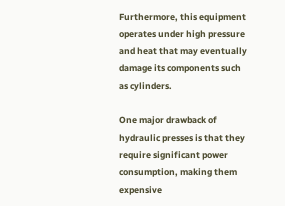Furthermore, this equipment operates under high pressure and heat that may eventually damage its components such as cylinders.

One major drawback of hydraulic presses is that they require significant power consumption, making them expensive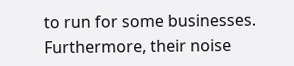to run for some businesses. Furthermore, their noise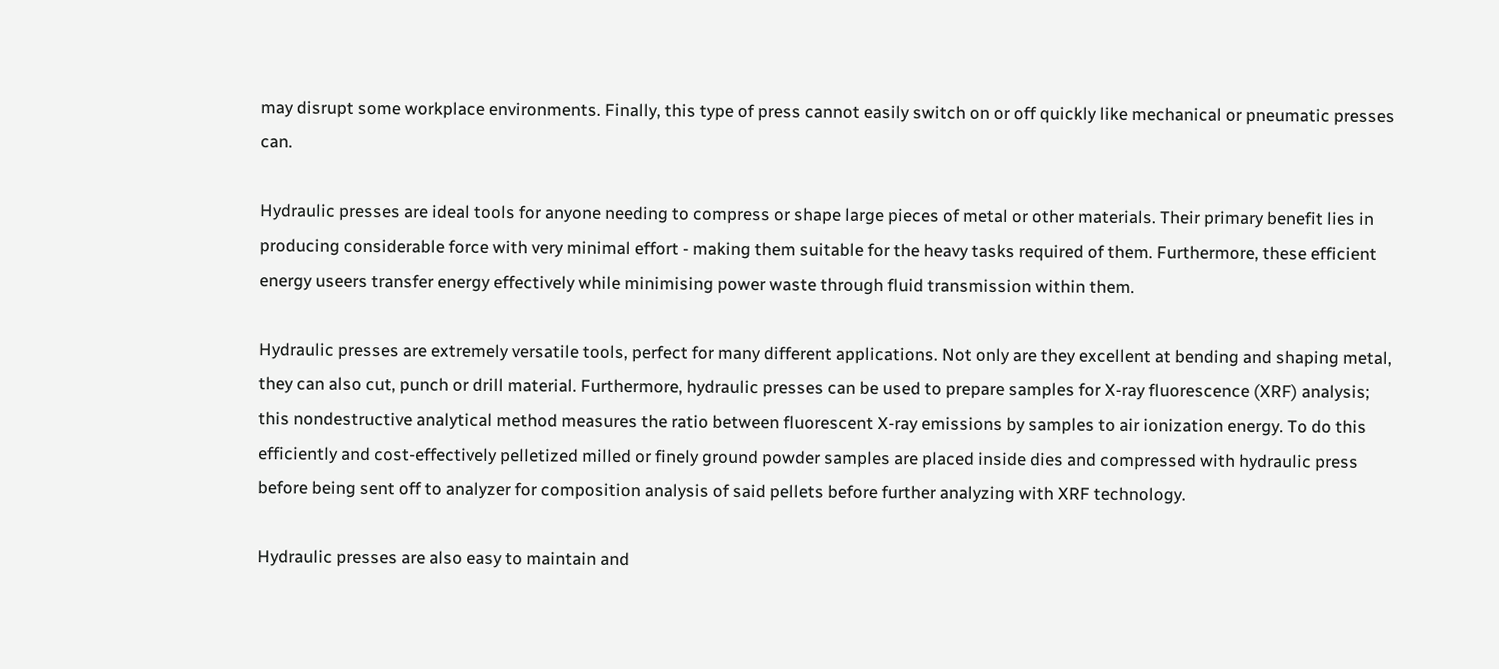may disrupt some workplace environments. Finally, this type of press cannot easily switch on or off quickly like mechanical or pneumatic presses can.

Hydraulic presses are ideal tools for anyone needing to compress or shape large pieces of metal or other materials. Their primary benefit lies in producing considerable force with very minimal effort - making them suitable for the heavy tasks required of them. Furthermore, these efficient energy useers transfer energy effectively while minimising power waste through fluid transmission within them.

Hydraulic presses are extremely versatile tools, perfect for many different applications. Not only are they excellent at bending and shaping metal, they can also cut, punch or drill material. Furthermore, hydraulic presses can be used to prepare samples for X-ray fluorescence (XRF) analysis; this nondestructive analytical method measures the ratio between fluorescent X-ray emissions by samples to air ionization energy. To do this efficiently and cost-effectively pelletized milled or finely ground powder samples are placed inside dies and compressed with hydraulic press before being sent off to analyzer for composition analysis of said pellets before further analyzing with XRF technology.

Hydraulic presses are also easy to maintain and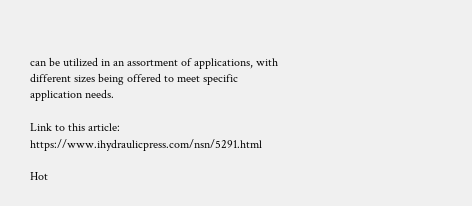can be utilized in an assortment of applications, with different sizes being offered to meet specific application needs.

Link to this article: https://www.ihydraulicpress.com/nsn/5291.html

Hot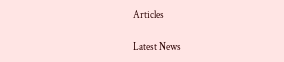Articles

Latest News